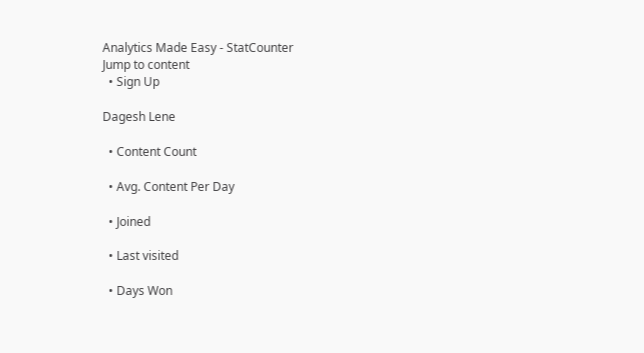Analytics Made Easy - StatCounter
Jump to content
  • Sign Up

Dagesh Lene

  • Content Count

  • Avg. Content Per Day

  • Joined

  • Last visited

  • Days Won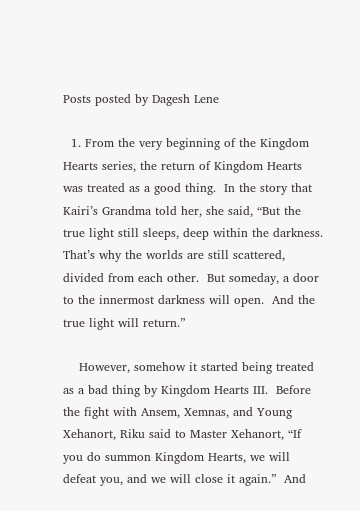Posts posted by Dagesh Lene

  1. From the very beginning of the Kingdom Hearts series, the return of Kingdom Hearts was treated as a good thing.  In the story that Kairi’s Grandma told her, she said, “But the true light still sleeps, deep within the darkness.  That’s why the worlds are still scattered, divided from each other.  But someday, a door to the innermost darkness will open.  And the true light will return.”

    However, somehow it started being treated as a bad thing by Kingdom Hearts III.  Before the fight with Ansem, Xemnas, and Young Xehanort, Riku said to Master Xehanort, “If you do summon Kingdom Hearts, we will defeat you, and we will close it again.”  And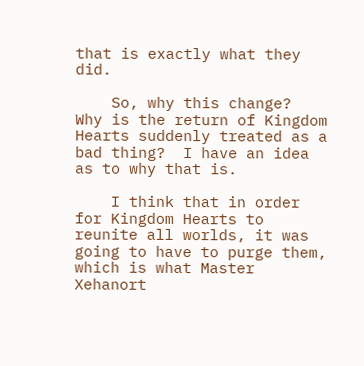that is exactly what they did.

    So, why this change?  Why is the return of Kingdom Hearts suddenly treated as a bad thing?  I have an idea as to why that is.

    I think that in order for Kingdom Hearts to reunite all worlds, it was going to have to purge them, which is what Master Xehanort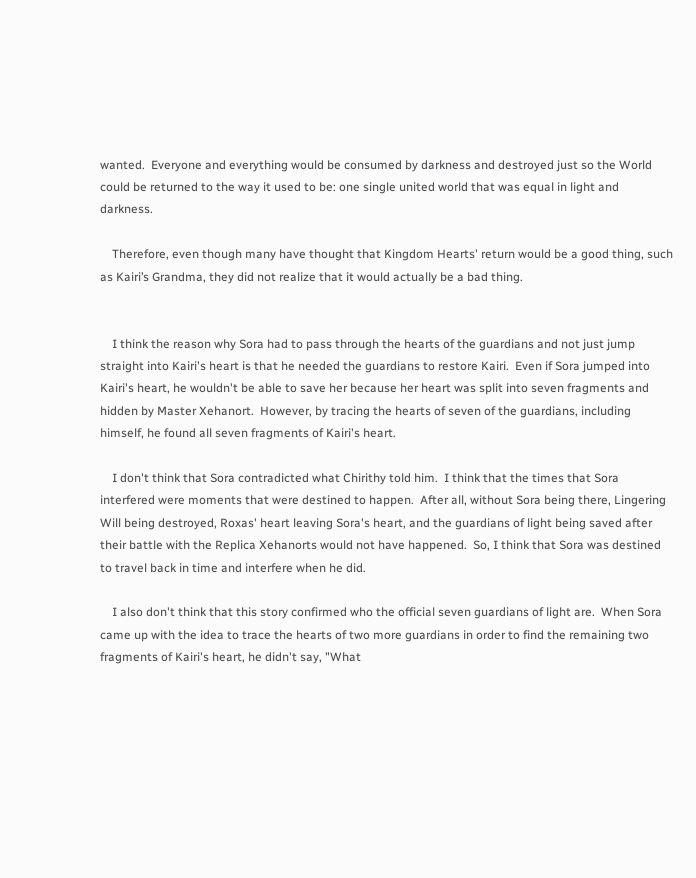wanted.  Everyone and everything would be consumed by darkness and destroyed just so the World could be returned to the way it used to be: one single united world that was equal in light and darkness.

    Therefore, even though many have thought that Kingdom Hearts' return would be a good thing, such as Kairi’s Grandma, they did not realize that it would actually be a bad thing.


    I think the reason why Sora had to pass through the hearts of the guardians and not just jump straight into Kairi's heart is that he needed the guardians to restore Kairi.  Even if Sora jumped into Kairi's heart, he wouldn't be able to save her because her heart was split into seven fragments and hidden by Master Xehanort.  However, by tracing the hearts of seven of the guardians, including himself, he found all seven fragments of Kairi's heart.

    I don't think that Sora contradicted what Chirithy told him.  I think that the times that Sora interfered were moments that were destined to happen.  After all, without Sora being there, Lingering Will being destroyed, Roxas' heart leaving Sora's heart, and the guardians of light being saved after their battle with the Replica Xehanorts would not have happened.  So, I think that Sora was destined to travel back in time and interfere when he did.

    I also don't think that this story confirmed who the official seven guardians of light are.  When Sora came up with the idea to trace the hearts of two more guardians in order to find the remaining two fragments of Kairi's heart, he didn't say, "What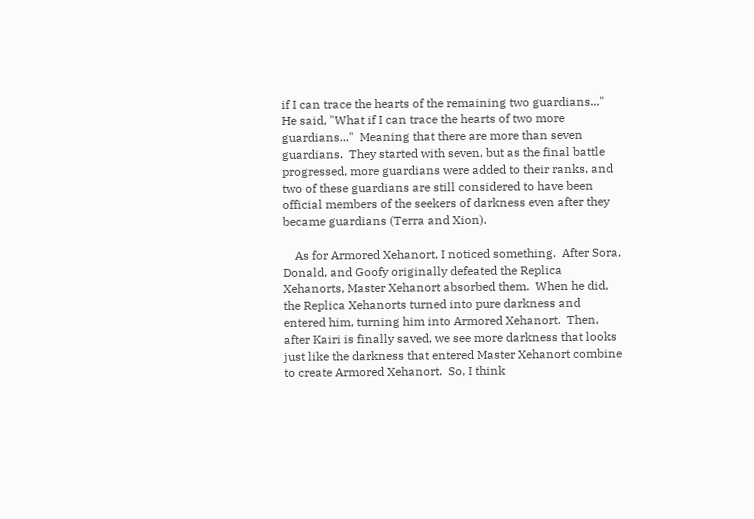if I can trace the hearts of the remaining two guardians..."  He said, "What if I can trace the hearts of two more guardians..."  Meaning that there are more than seven guardians.  They started with seven, but as the final battle progressed, more guardians were added to their ranks, and two of these guardians are still considered to have been official members of the seekers of darkness even after they became guardians (Terra and Xion).

    As for Armored Xehanort, I noticed something.  After Sora, Donald, and Goofy originally defeated the Replica Xehanorts, Master Xehanort absorbed them.  When he did, the Replica Xehanorts turned into pure darkness and entered him, turning him into Armored Xehanort.  Then, after Kairi is finally saved, we see more darkness that looks just like the darkness that entered Master Xehanort combine to create Armored Xehanort.  So, I think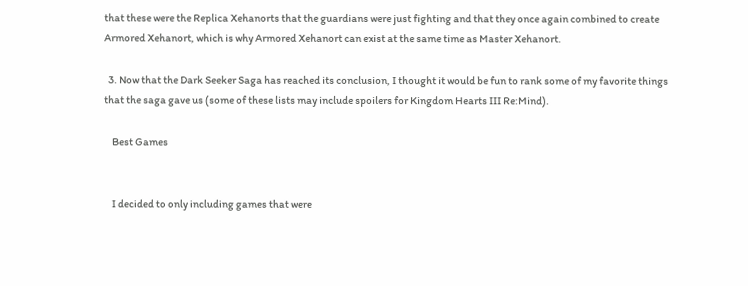that these were the Replica Xehanorts that the guardians were just fighting and that they once again combined to create Armored Xehanort, which is why Armored Xehanort can exist at the same time as Master Xehanort.

  3. Now that the Dark Seeker Saga has reached its conclusion, I thought it would be fun to rank some of my favorite things that the saga gave us (some of these lists may include spoilers for Kingdom Hearts III Re:Mind).

    Best Games


    I decided to only including games that were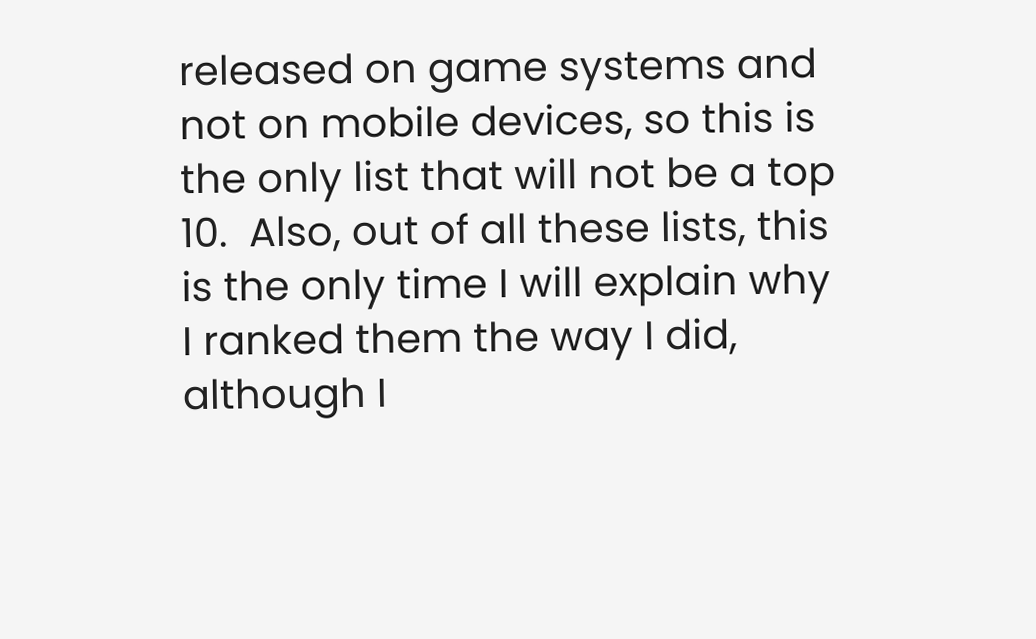released on game systems and not on mobile devices, so this is the only list that will not be a top 10.  Also, out of all these lists, this is the only time I will explain why I ranked them the way I did, although I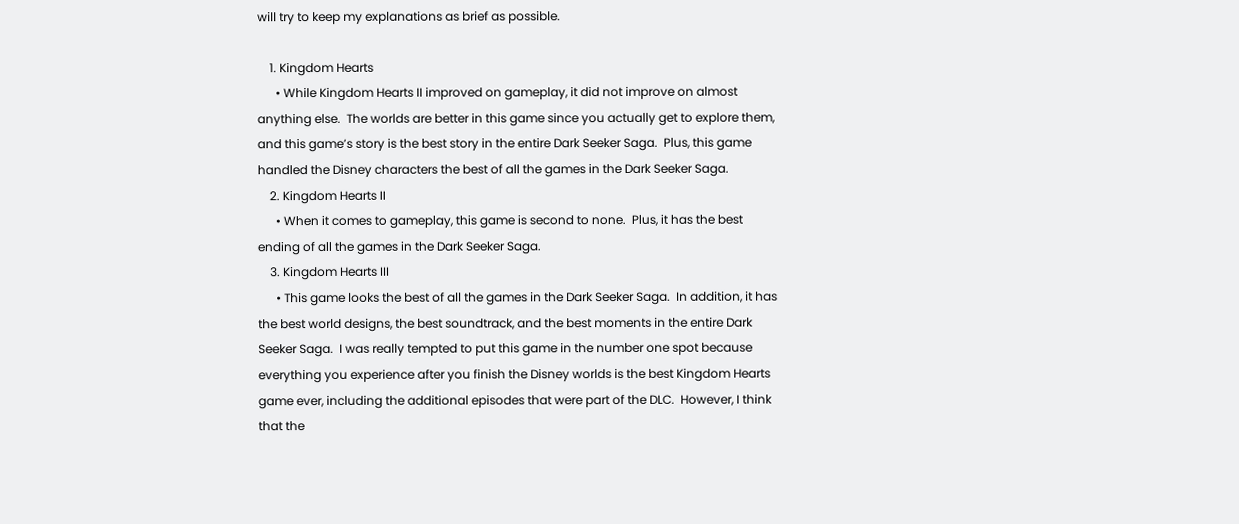will try to keep my explanations as brief as possible.

    1. Kingdom Hearts
      • While Kingdom Hearts II improved on gameplay, it did not improve on almost anything else.  The worlds are better in this game since you actually get to explore them, and this game’s story is the best story in the entire Dark Seeker Saga.  Plus, this game handled the Disney characters the best of all the games in the Dark Seeker Saga.
    2. Kingdom Hearts II
      • When it comes to gameplay, this game is second to none.  Plus, it has the best ending of all the games in the Dark Seeker Saga.
    3. Kingdom Hearts III
      • This game looks the best of all the games in the Dark Seeker Saga.  In addition, it has the best world designs, the best soundtrack, and the best moments in the entire Dark Seeker Saga.  I was really tempted to put this game in the number one spot because everything you experience after you finish the Disney worlds is the best Kingdom Hearts game ever, including the additional episodes that were part of the DLC.  However, I think that the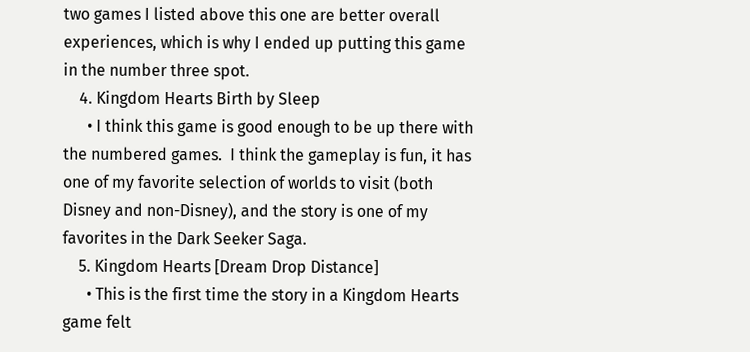two games I listed above this one are better overall experiences, which is why I ended up putting this game in the number three spot.
    4. Kingdom Hearts Birth by Sleep
      • I think this game is good enough to be up there with the numbered games.  I think the gameplay is fun, it has one of my favorite selection of worlds to visit (both Disney and non-Disney), and the story is one of my favorites in the Dark Seeker Saga.
    5. Kingdom Hearts [Dream Drop Distance]
      • This is the first time the story in a Kingdom Hearts game felt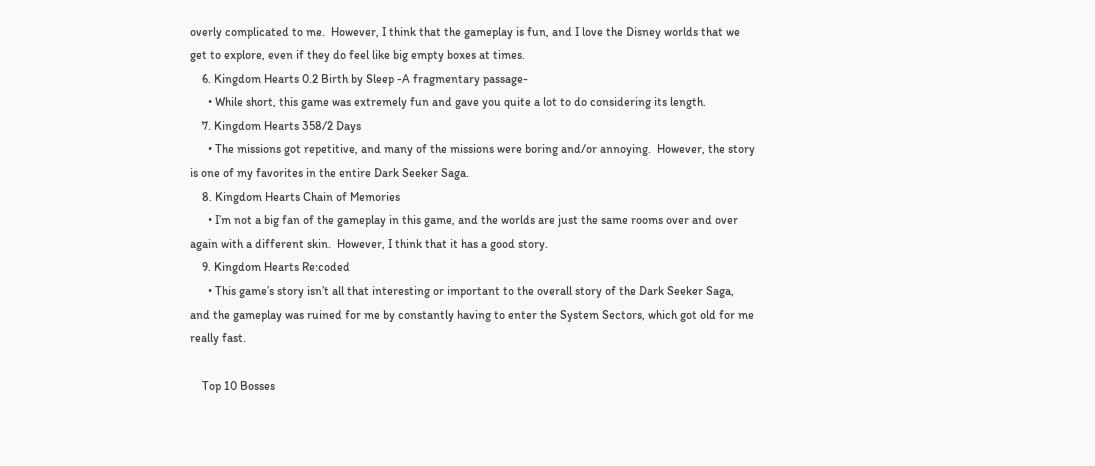overly complicated to me.  However, I think that the gameplay is fun, and I love the Disney worlds that we get to explore, even if they do feel like big empty boxes at times.
    6. Kingdom Hearts 0.2 Birth by Sleep -A fragmentary passage-
      • While short, this game was extremely fun and gave you quite a lot to do considering its length.
    7. Kingdom Hearts 358/2 Days
      • The missions got repetitive, and many of the missions were boring and/or annoying.  However, the story is one of my favorites in the entire Dark Seeker Saga.
    8. Kingdom Hearts Chain of Memories
      • I’m not a big fan of the gameplay in this game, and the worlds are just the same rooms over and over again with a different skin.  However, I think that it has a good story.
    9. Kingdom Hearts Re:coded
      • This game’s story isn’t all that interesting or important to the overall story of the Dark Seeker Saga, and the gameplay was ruined for me by constantly having to enter the System Sectors, which got old for me really fast.

    Top 10 Bosses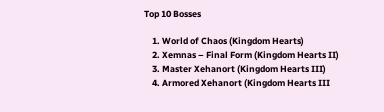Top 10 Bosses

    1. World of Chaos (Kingdom Hearts)
    2. Xemnas – Final Form (Kingdom Hearts II)
    3. Master Xehanort (Kingdom Hearts III)
    4. Armored Xehanort (Kingdom Hearts III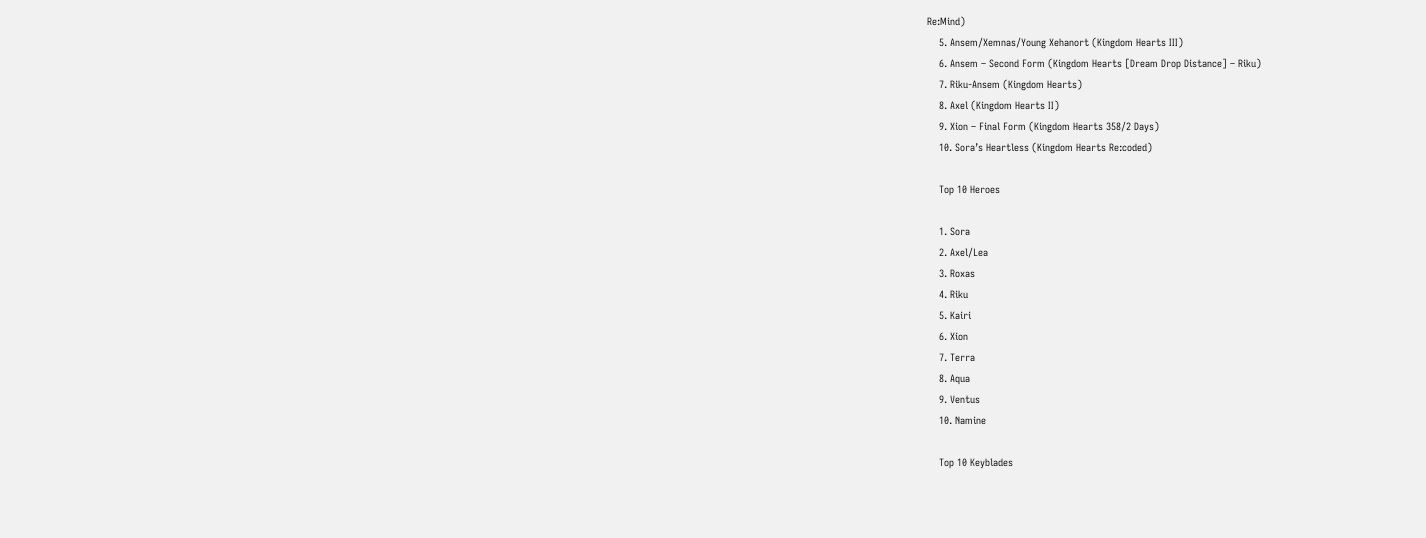Re:Mind)
    5. Ansem/Xemnas/Young Xehanort (Kingdom Hearts III)
    6. Ansem – Second Form (Kingdom Hearts [Dream Drop Distance] – Riku)
    7. Riku-Ansem (Kingdom Hearts)
    8. Axel (Kingdom Hearts II)
    9. Xion – Final Form (Kingdom Hearts 358/2 Days)
    10. Sora’s Heartless (Kingdom Hearts Re:coded)

    Top 10 Heroes

    1. Sora
    2. Axel/Lea
    3. Roxas
    4. Riku
    5. Kairi
    6. Xion
    7. Terra
    8. Aqua
    9. Ventus
    10. Namine

    Top 10 Keyblades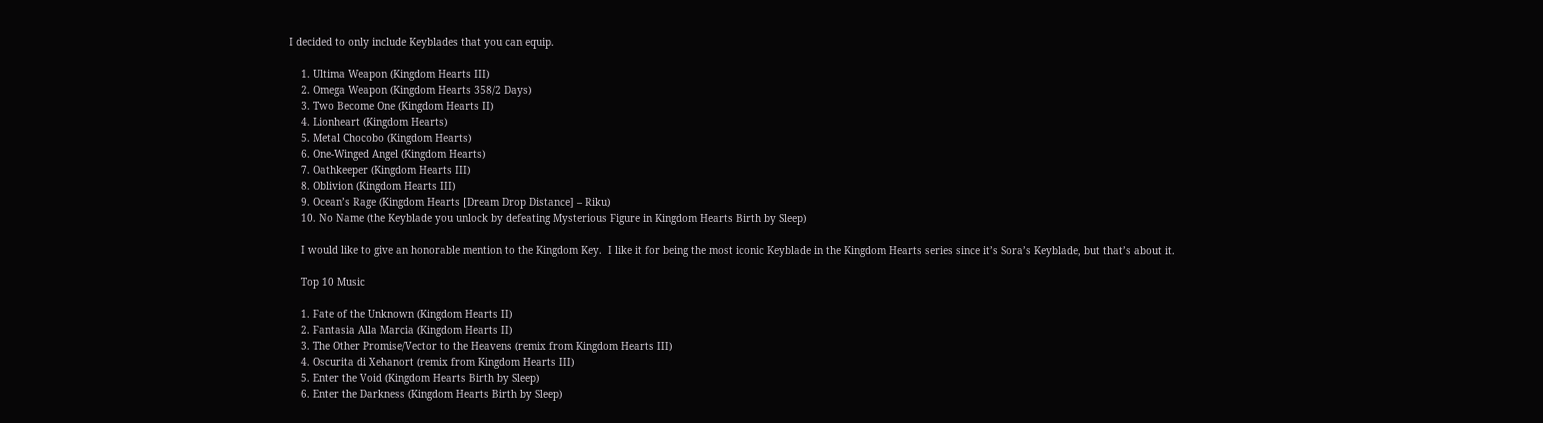I decided to only include Keyblades that you can equip.

    1. Ultima Weapon (Kingdom Hearts III)
    2. Omega Weapon (Kingdom Hearts 358/2 Days)
    3. Two Become One (Kingdom Hearts II)
    4. Lionheart (Kingdom Hearts)
    5. Metal Chocobo (Kingdom Hearts)
    6. One-Winged Angel (Kingdom Hearts)
    7. Oathkeeper (Kingdom Hearts III)
    8. Oblivion (Kingdom Hearts III)
    9. Ocean’s Rage (Kingdom Hearts [Dream Drop Distance] – Riku)
    10. No Name (the Keyblade you unlock by defeating Mysterious Figure in Kingdom Hearts Birth by Sleep)

    I would like to give an honorable mention to the Kingdom Key.  I like it for being the most iconic Keyblade in the Kingdom Hearts series since it’s Sora’s Keyblade, but that’s about it.

    Top 10 Music

    1. Fate of the Unknown (Kingdom Hearts II)
    2. Fantasia Alla Marcia (Kingdom Hearts II)
    3. The Other Promise/Vector to the Heavens (remix from Kingdom Hearts III)
    4. Oscurita di Xehanort (remix from Kingdom Hearts III)
    5. Enter the Void (Kingdom Hearts Birth by Sleep)
    6. Enter the Darkness (Kingdom Hearts Birth by Sleep)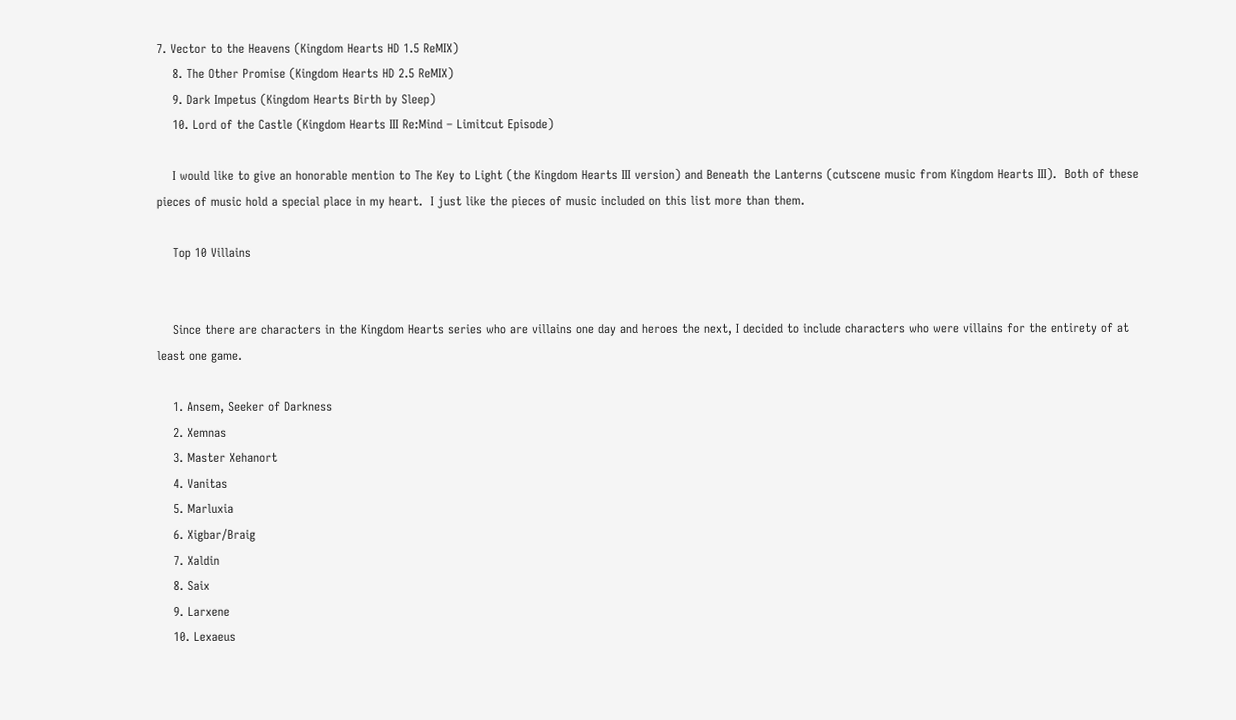7. Vector to the Heavens (Kingdom Hearts HD 1.5 ReMIX)
    8. The Other Promise (Kingdom Hearts HD 2.5 ReMIX)
    9. Dark Impetus (Kingdom Hearts Birth by Sleep)
    10. Lord of the Castle (Kingdom Hearts III Re:Mind – Limitcut Episode)

    I would like to give an honorable mention to The Key to Light (the Kingdom Hearts III version) and Beneath the Lanterns (cutscene music from Kingdom Hearts III).  Both of these pieces of music hold a special place in my heart.  I just like the pieces of music included on this list more than them.

    Top 10 Villains


    Since there are characters in the Kingdom Hearts series who are villains one day and heroes the next, I decided to include characters who were villains for the entirety of at least one game.

    1. Ansem, Seeker of Darkness
    2. Xemnas
    3. Master Xehanort
    4. Vanitas
    5. Marluxia
    6. Xigbar/Braig
    7. Xaldin
    8. Saix
    9. Larxene
    10. Lexaeus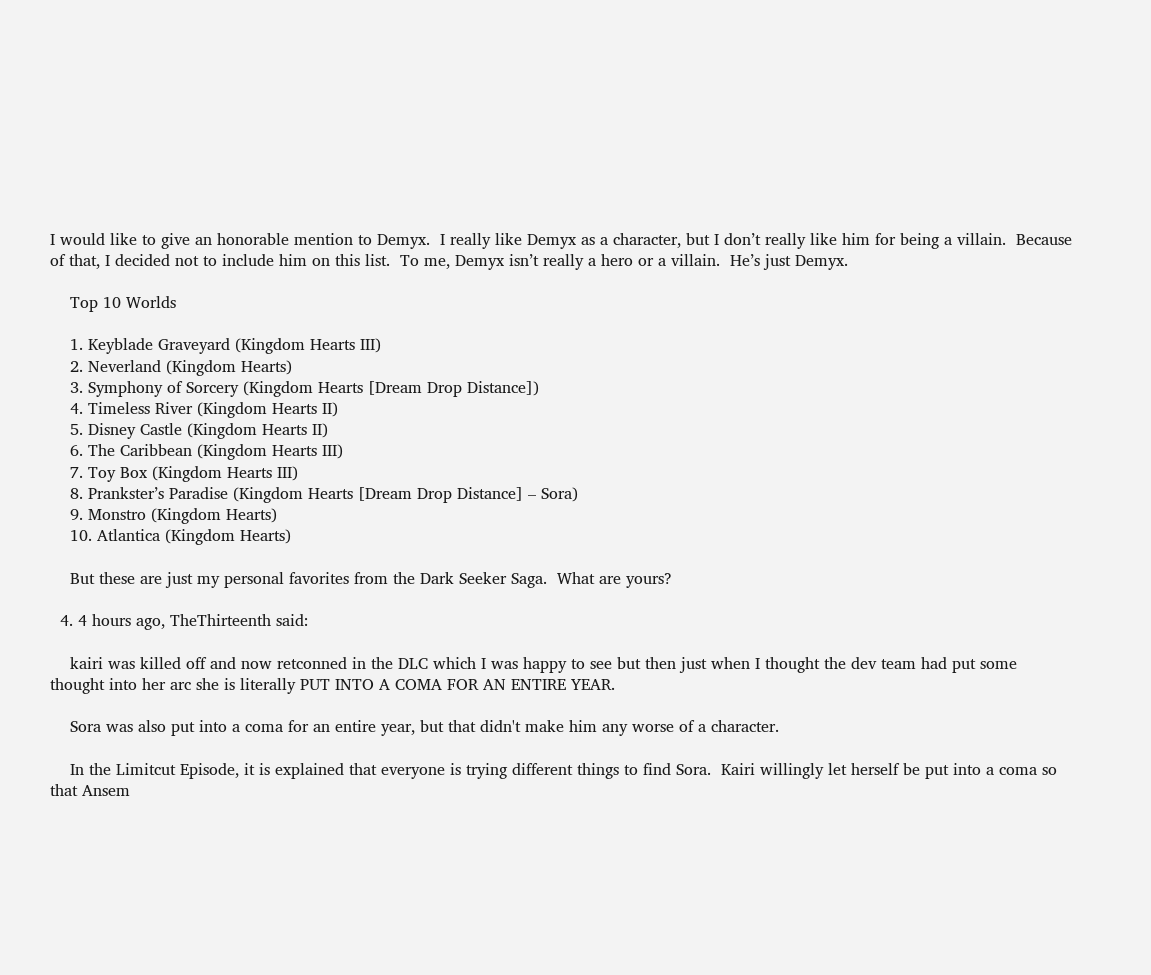I would like to give an honorable mention to Demyx.  I really like Demyx as a character, but I don’t really like him for being a villain.  Because of that, I decided not to include him on this list.  To me, Demyx isn’t really a hero or a villain.  He’s just Demyx.

    Top 10 Worlds

    1. Keyblade Graveyard (Kingdom Hearts III)
    2. Neverland (Kingdom Hearts)
    3. Symphony of Sorcery (Kingdom Hearts [Dream Drop Distance])
    4. Timeless River (Kingdom Hearts II)
    5. Disney Castle (Kingdom Hearts II)
    6. The Caribbean (Kingdom Hearts III)
    7. Toy Box (Kingdom Hearts III)
    8. Prankster’s Paradise (Kingdom Hearts [Dream Drop Distance] – Sora)
    9. Monstro (Kingdom Hearts)
    10. Atlantica (Kingdom Hearts)

    But these are just my personal favorites from the Dark Seeker Saga.  What are yours?

  4. 4 hours ago, TheThirteenth said:

    kairi was killed off and now retconned in the DLC which I was happy to see but then just when I thought the dev team had put some thought into her arc she is literally PUT INTO A COMA FOR AN ENTIRE YEAR.

    Sora was also put into a coma for an entire year, but that didn't make him any worse of a character.

    In the Limitcut Episode, it is explained that everyone is trying different things to find Sora.  Kairi willingly let herself be put into a coma so that Ansem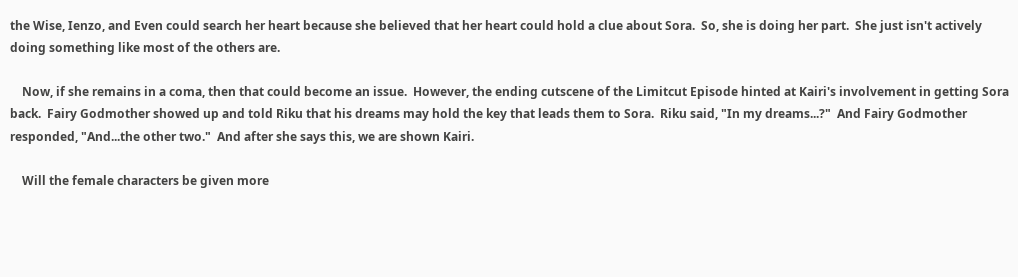the Wise, Ienzo, and Even could search her heart because she believed that her heart could hold a clue about Sora.  So, she is doing her part.  She just isn't actively doing something like most of the others are.

    Now, if she remains in a coma, then that could become an issue.  However, the ending cutscene of the Limitcut Episode hinted at Kairi's involvement in getting Sora back.  Fairy Godmother showed up and told Riku that his dreams may hold the key that leads them to Sora.  Riku said, "In my dreams...?"  And Fairy Godmother responded, "And...the other two."  And after she says this, we are shown Kairi.

    Will the female characters be given more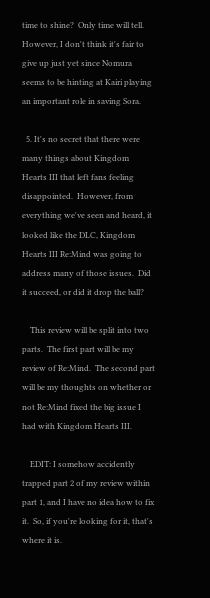time to shine?  Only time will tell.  However, I don't think it's fair to give up just yet since Nomura seems to be hinting at Kairi playing an important role in saving Sora.

  5. It's no secret that there were many things about Kingdom Hearts III that left fans feeling disappointed.  However, from everything we've seen and heard, it looked like the DLC, Kingdom Hearts III Re:Mind was going to address many of those issues.  Did it succeed, or did it drop the ball?

    This review will be split into two parts.  The first part will be my review of Re:Mind.  The second part will be my thoughts on whether or not Re:Mind fixed the big issue I had with Kingdom Hearts III.

    EDIT: I somehow accidently trapped part 2 of my review within part 1, and I have no idea how to fix it.  So, if you're looking for it, that's where it is.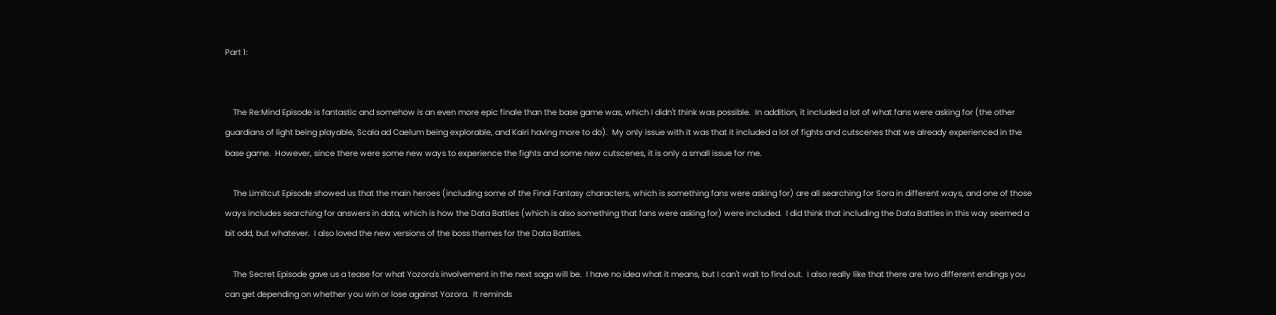Part 1:


    The Re:Mind Episode is fantastic and somehow is an even more epic finale than the base game was, which I didn't think was possible.  In addition, it included a lot of what fans were asking for (the other guardians of light being playable, Scala ad Caelum being explorable, and Kairi having more to do).  My only issue with it was that it included a lot of fights and cutscenes that we already experienced in the base game.  However, since there were some new ways to experience the fights and some new cutscenes, it is only a small issue for me.

    The Limitcut Episode showed us that the main heroes (including some of the Final Fantasy characters, which is something fans were asking for) are all searching for Sora in different ways, and one of those ways includes searching for answers in data, which is how the Data Battles (which is also something that fans were asking for) were included.  I did think that including the Data Battles in this way seemed a bit odd, but whatever.  I also loved the new versions of the boss themes for the Data Battles.

    The Secret Episode gave us a tease for what Yozora's involvement in the next saga will be.  I have no idea what it means, but I can't wait to find out.  I also really like that there are two different endings you can get depending on whether you win or lose against Yozora.  It reminds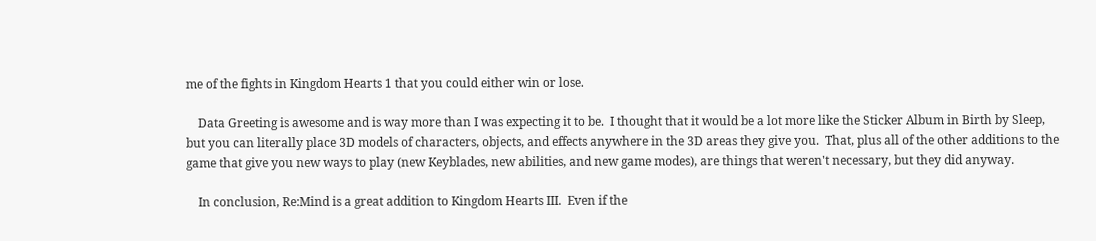me of the fights in Kingdom Hearts 1 that you could either win or lose.

    Data Greeting is awesome and is way more than I was expecting it to be.  I thought that it would be a lot more like the Sticker Album in Birth by Sleep, but you can literally place 3D models of characters, objects, and effects anywhere in the 3D areas they give you.  That, plus all of the other additions to the game that give you new ways to play (new Keyblades, new abilities, and new game modes), are things that weren't necessary, but they did anyway.

    In conclusion, Re:Mind is a great addition to Kingdom Hearts III.  Even if the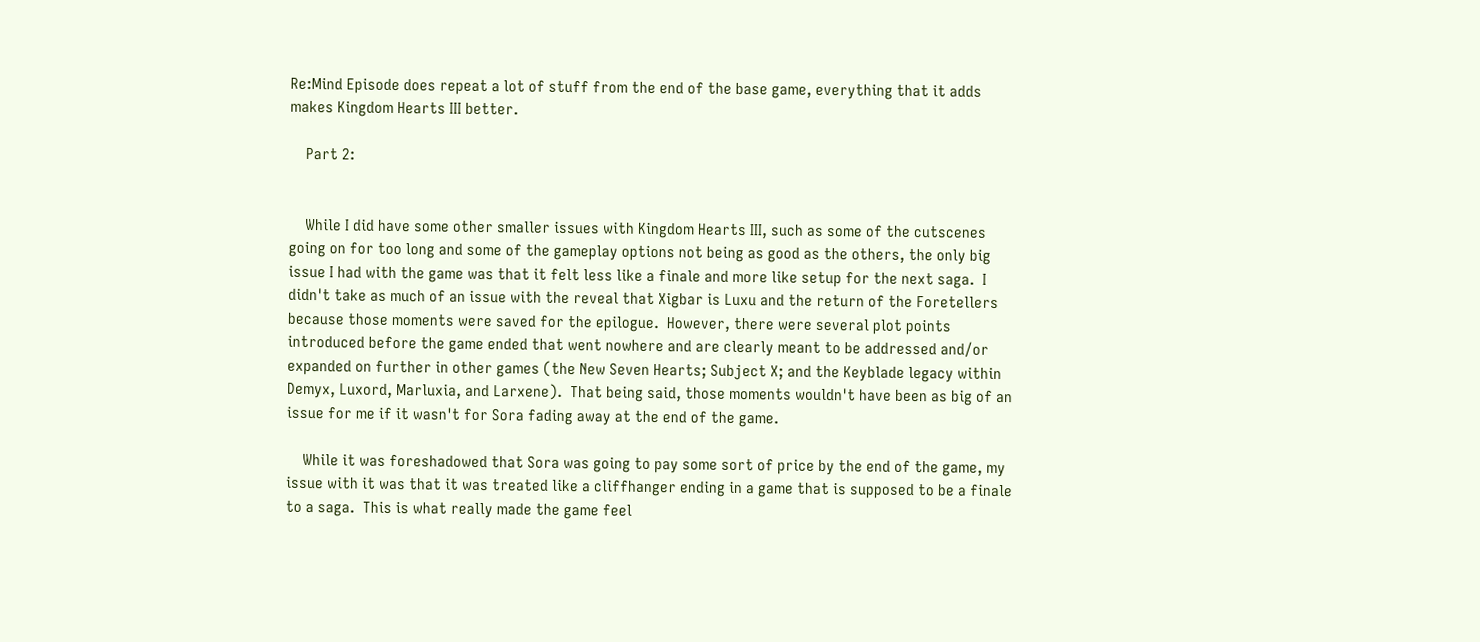Re:Mind Episode does repeat a lot of stuff from the end of the base game, everything that it adds makes Kingdom Hearts III better.

    Part 2:


    While I did have some other smaller issues with Kingdom Hearts III, such as some of the cutscenes going on for too long and some of the gameplay options not being as good as the others, the only big issue I had with the game was that it felt less like a finale and more like setup for the next saga.  I didn't take as much of an issue with the reveal that Xigbar is Luxu and the return of the Foretellers because those moments were saved for the epilogue.  However, there were several plot points introduced before the game ended that went nowhere and are clearly meant to be addressed and/or expanded on further in other games (the New Seven Hearts; Subject X; and the Keyblade legacy within Demyx, Luxord, Marluxia, and Larxene).  That being said, those moments wouldn't have been as big of an issue for me if it wasn't for Sora fading away at the end of the game.

    While it was foreshadowed that Sora was going to pay some sort of price by the end of the game, my issue with it was that it was treated like a cliffhanger ending in a game that is supposed to be a finale to a saga.  This is what really made the game feel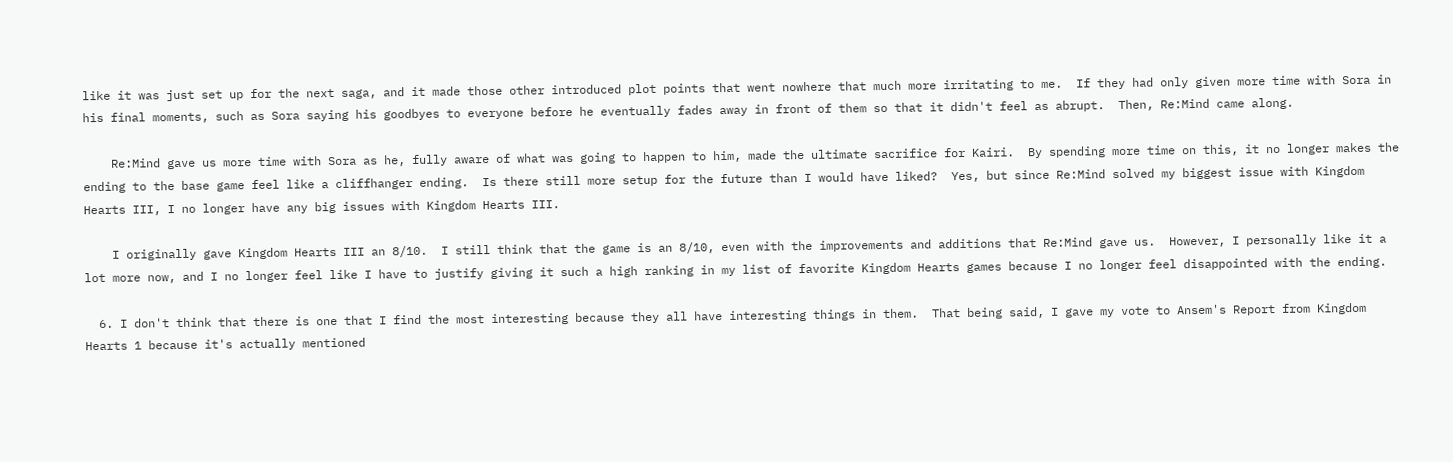like it was just set up for the next saga, and it made those other introduced plot points that went nowhere that much more irritating to me.  If they had only given more time with Sora in his final moments, such as Sora saying his goodbyes to everyone before he eventually fades away in front of them so that it didn't feel as abrupt.  Then, Re:Mind came along.

    Re:Mind gave us more time with Sora as he, fully aware of what was going to happen to him, made the ultimate sacrifice for Kairi.  By spending more time on this, it no longer makes the ending to the base game feel like a cliffhanger ending.  Is there still more setup for the future than I would have liked?  Yes, but since Re:Mind solved my biggest issue with Kingdom Hearts III, I no longer have any big issues with Kingdom Hearts III.

    I originally gave Kingdom Hearts III an 8/10.  I still think that the game is an 8/10, even with the improvements and additions that Re:Mind gave us.  However, I personally like it a lot more now, and I no longer feel like I have to justify giving it such a high ranking in my list of favorite Kingdom Hearts games because I no longer feel disappointed with the ending.

  6. I don't think that there is one that I find the most interesting because they all have interesting things in them.  That being said, I gave my vote to Ansem's Report from Kingdom Hearts 1 because it's actually mentioned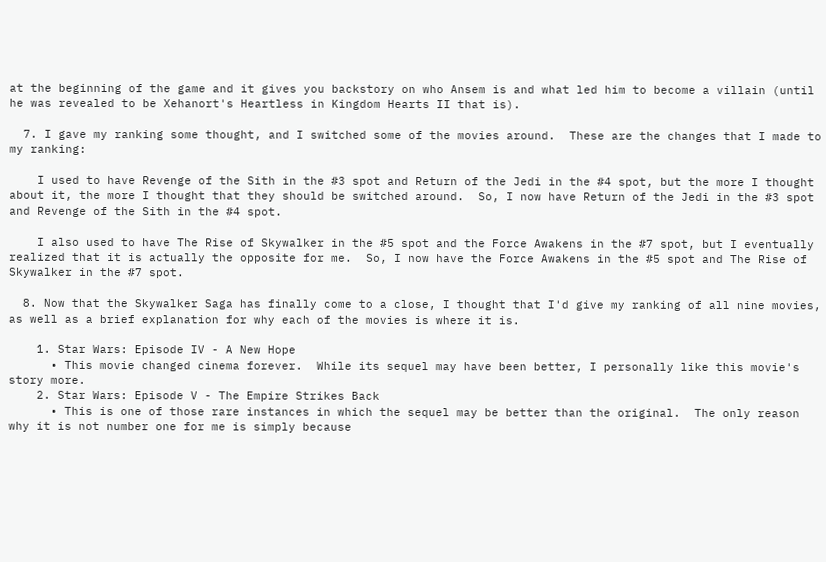at the beginning of the game and it gives you backstory on who Ansem is and what led him to become a villain (until he was revealed to be Xehanort's Heartless in Kingdom Hearts II that is).

  7. I gave my ranking some thought, and I switched some of the movies around.  These are the changes that I made to my ranking:

    I used to have Revenge of the Sith in the #3 spot and Return of the Jedi in the #4 spot, but the more I thought about it, the more I thought that they should be switched around.  So, I now have Return of the Jedi in the #3 spot and Revenge of the Sith in the #4 spot.

    I also used to have The Rise of Skywalker in the #5 spot and the Force Awakens in the #7 spot, but I eventually realized that it is actually the opposite for me.  So, I now have the Force Awakens in the #5 spot and The Rise of Skywalker in the #7 spot.

  8. Now that the Skywalker Saga has finally come to a close, I thought that I'd give my ranking of all nine movies, as well as a brief explanation for why each of the movies is where it is.

    1. Star Wars: Episode IV - A New Hope
      • This movie changed cinema forever.  While its sequel may have been better, I personally like this movie's story more.
    2. Star Wars: Episode V - The Empire Strikes Back
      • This is one of those rare instances in which the sequel may be better than the original.  The only reason why it is not number one for me is simply because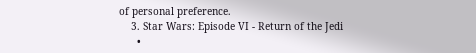of personal preference.
    3. Star Wars: Episode VI - Return of the Jedi
      •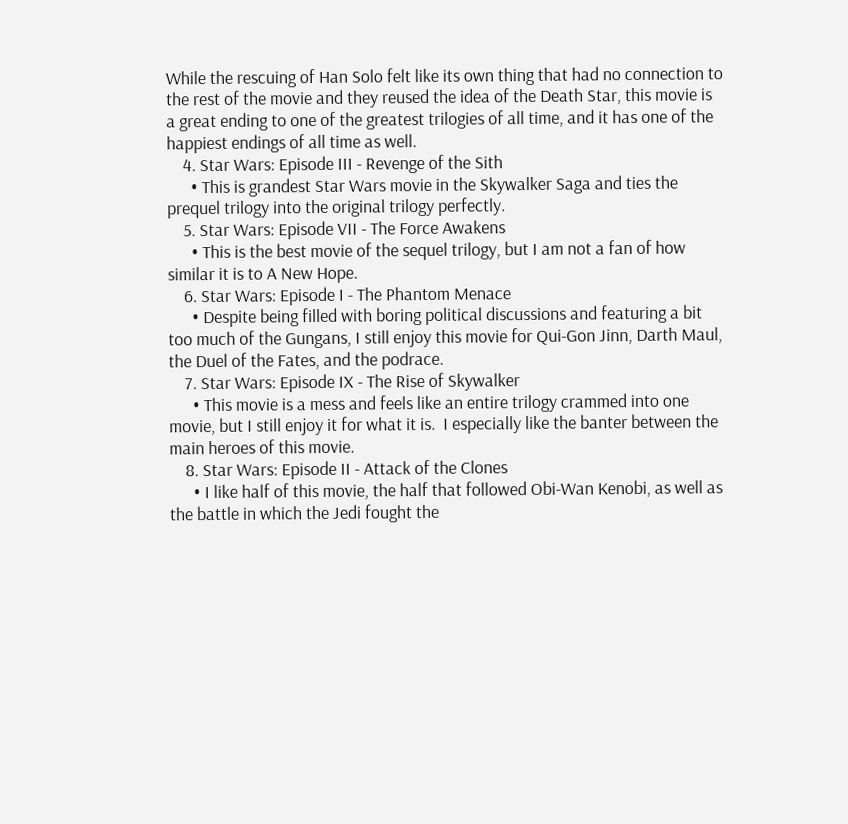While the rescuing of Han Solo felt like its own thing that had no connection to the rest of the movie and they reused the idea of the Death Star, this movie is a great ending to one of the greatest trilogies of all time, and it has one of the happiest endings of all time as well.
    4. Star Wars: Episode III - Revenge of the Sith
      • This is grandest Star Wars movie in the Skywalker Saga and ties the prequel trilogy into the original trilogy perfectly.
    5. Star Wars: Episode VII - The Force Awakens
      • This is the best movie of the sequel trilogy, but I am not a fan of how similar it is to A New Hope.
    6. Star Wars: Episode I - The Phantom Menace
      • Despite being filled with boring political discussions and featuring a bit too much of the Gungans, I still enjoy this movie for Qui-Gon Jinn, Darth Maul, the Duel of the Fates, and the podrace.
    7. Star Wars: Episode IX - The Rise of Skywalker
      • This movie is a mess and feels like an entire trilogy crammed into one movie, but I still enjoy it for what it is.  I especially like the banter between the main heroes of this movie.
    8. Star Wars: Episode II - Attack of the Clones
      • I like half of this movie, the half that followed Obi-Wan Kenobi, as well as the battle in which the Jedi fought the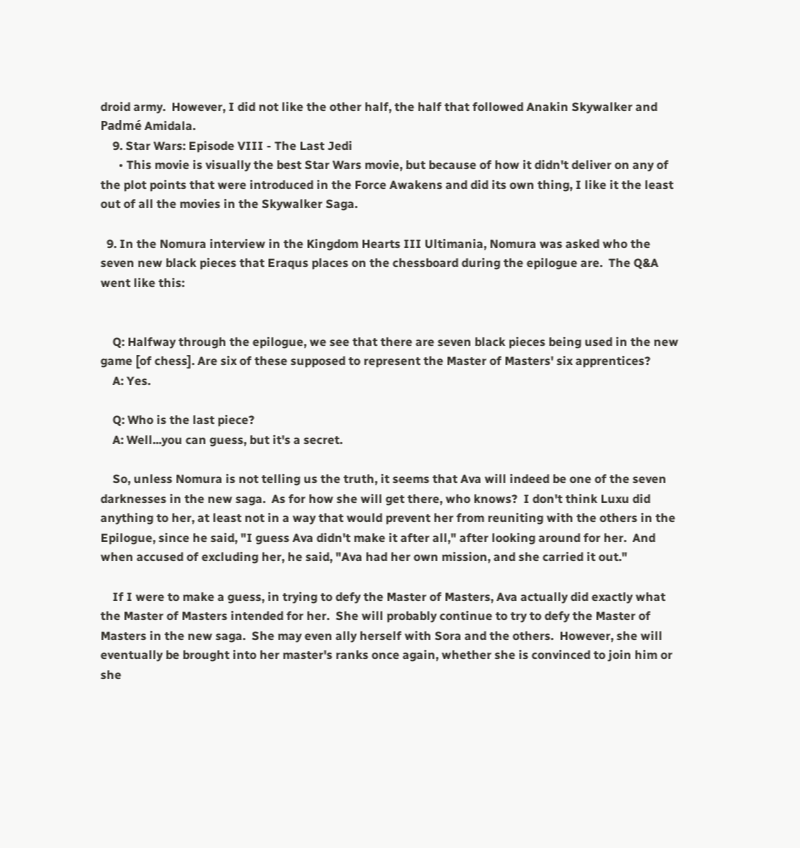droid army.  However, I did not like the other half, the half that followed Anakin Skywalker and Padmé Amidala.
    9. Star Wars: Episode VIII - The Last Jedi
      • This movie is visually the best Star Wars movie, but because of how it didn't deliver on any of the plot points that were introduced in the Force Awakens and did its own thing, I like it the least out of all the movies in the Skywalker Saga.

  9. In the Nomura interview in the Kingdom Hearts III Ultimania, Nomura was asked who the seven new black pieces that Eraqus places on the chessboard during the epilogue are.  The Q&A went like this:


    Q: Halfway through the epilogue, we see that there are seven black pieces being used in the new game [of chess]. Are six of these supposed to represent the Master of Masters' six apprentices?
    A: Yes.

    Q: Who is the last piece?
    A: Well...you can guess, but it's a secret.

    So, unless Nomura is not telling us the truth, it seems that Ava will indeed be one of the seven darknesses in the new saga.  As for how she will get there, who knows?  I don't think Luxu did anything to her, at least not in a way that would prevent her from reuniting with the others in the Epilogue, since he said, "I guess Ava didn't make it after all," after looking around for her.  And when accused of excluding her, he said, "Ava had her own mission, and she carried it out."

    If I were to make a guess, in trying to defy the Master of Masters, Ava actually did exactly what the Master of Masters intended for her.  She will probably continue to try to defy the Master of Masters in the new saga.  She may even ally herself with Sora and the others.  However, she will eventually be brought into her master's ranks once again, whether she is convinced to join him or she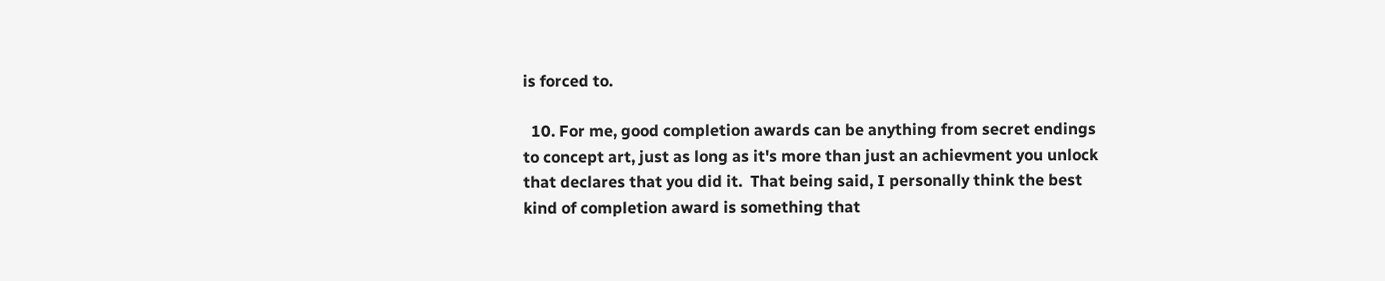is forced to.

  10. For me, good completion awards can be anything from secret endings to concept art, just as long as it's more than just an achievment you unlock that declares that you did it.  That being said, I personally think the best kind of completion award is something that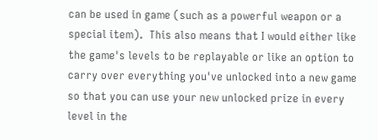can be used in game (such as a powerful weapon or a special item).  This also means that I would either like the game's levels to be replayable or like an option to carry over everything you've unlocked into a new game so that you can use your new unlocked prize in every level in the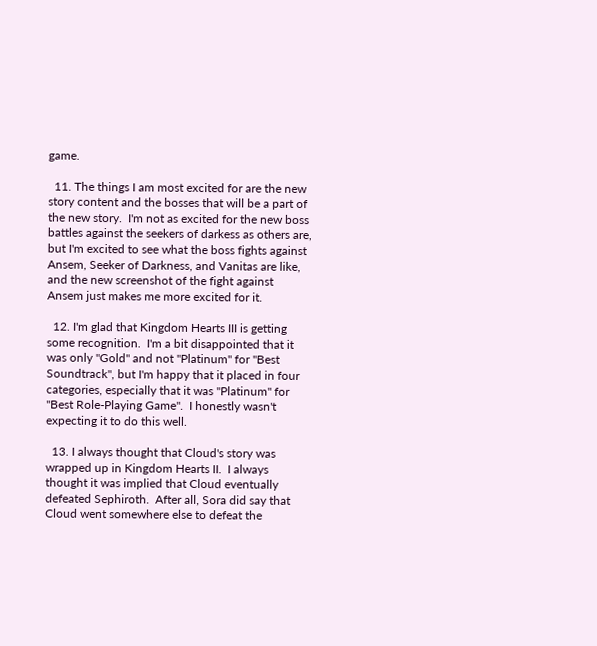game.

  11. The things I am most excited for are the new story content and the bosses that will be a part of the new story.  I'm not as excited for the new boss battles against the seekers of darkess as others are, but I'm excited to see what the boss fights against Ansem, Seeker of Darkness, and Vanitas are like, and the new screenshot of the fight against Ansem just makes me more excited for it.

  12. I'm glad that Kingdom Hearts III is getting some recognition.  I'm a bit disappointed that it was only "Gold" and not "Platinum" for "Best Soundtrack", but I'm happy that it placed in four categories, especially that it was "Platinum" for "Best Role-Playing Game".  I honestly wasn't expecting it to do this well.

  13. I always thought that Cloud's story was wrapped up in Kingdom Hearts II.  I always thought it was implied that Cloud eventually defeated Sephiroth.  After all, Sora did say that Cloud went somewhere else to defeat the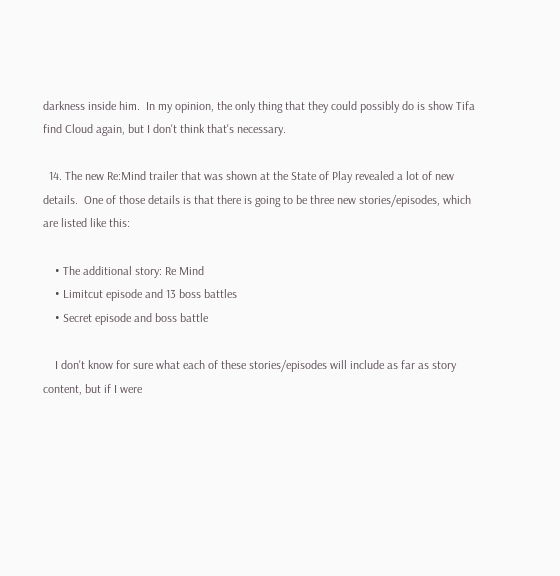darkness inside him.  In my opinion, the only thing that they could possibly do is show Tifa find Cloud again, but I don't think that's necessary.

  14. The new Re:Mind trailer that was shown at the State of Play revealed a lot of new details.  One of those details is that there is going to be three new stories/episodes, which are listed like this:

    • The additional story: Re Mind
    • Limitcut episode and 13 boss battles
    • Secret episode and boss battle

    I don't know for sure what each of these stories/episodes will include as far as story content, but if I were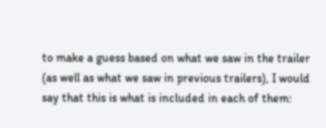to make a guess based on what we saw in the trailer (as well as what we saw in previous trailers), I would say that this is what is included in each of them: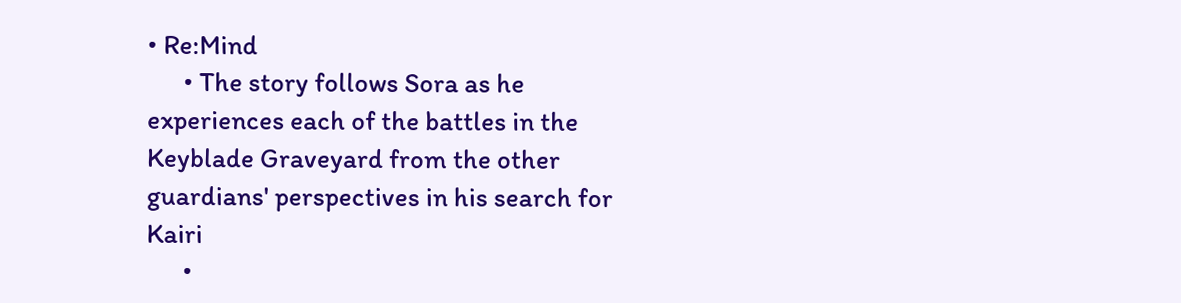• Re:Mind
      • The story follows Sora as he experiences each of the battles in the Keyblade Graveyard from the other guardians' perspectives in his search for Kairi
      •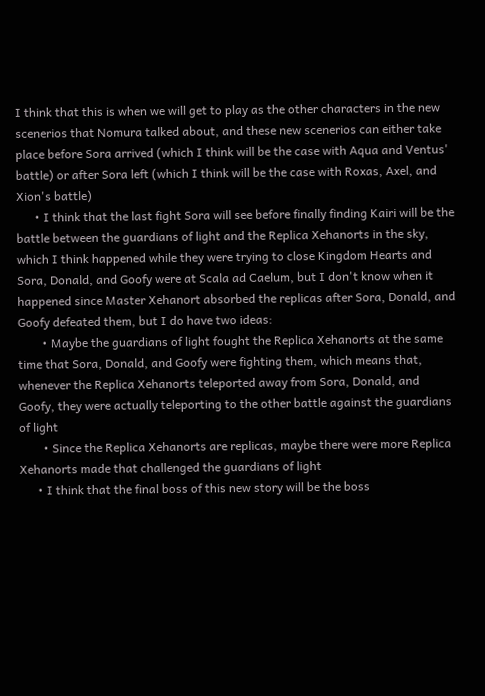I think that this is when we will get to play as the other characters in the new scenerios that Nomura talked about, and these new scenerios can either take place before Sora arrived (which I think will be the case with Aqua and Ventus' battle) or after Sora left (which I think will be the case with Roxas, Axel, and Xion's battle)
      • I think that the last fight Sora will see before finally finding Kairi will be the battle between the guardians of light and the Replica Xehanorts in the sky, which I think happened while they were trying to close Kingdom Hearts and Sora, Donald, and Goofy were at Scala ad Caelum, but I don't know when it happened since Master Xehanort absorbed the replicas after Sora, Donald, and Goofy defeated them, but I do have two ideas:
        • Maybe the guardians of light fought the Replica Xehanorts at the same time that Sora, Donald, and Goofy were fighting them, which means that, whenever the Replica Xehanorts teleported away from Sora, Donald, and Goofy, they were actually teleporting to the other battle against the guardians of light
        • Since the Replica Xehanorts are replicas, maybe there were more Replica Xehanorts made that challenged the guardians of light
      • I think that the final boss of this new story will be the boss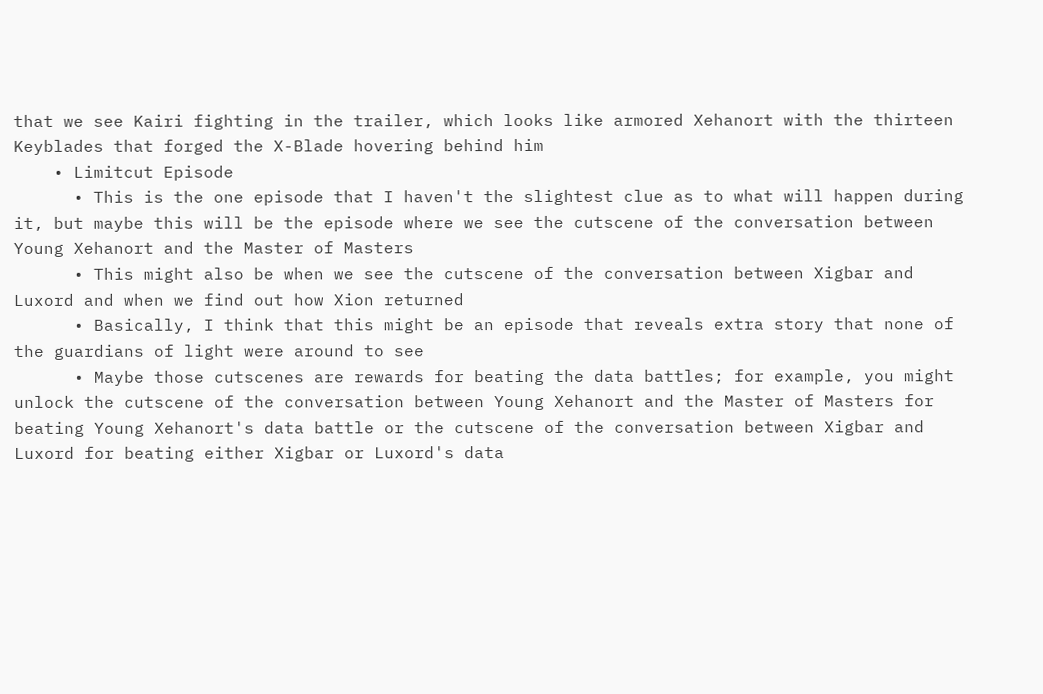that we see Kairi fighting in the trailer, which looks like armored Xehanort with the thirteen Keyblades that forged the X-Blade hovering behind him
    • Limitcut Episode
      • This is the one episode that I haven't the slightest clue as to what will happen during it, but maybe this will be the episode where we see the cutscene of the conversation between Young Xehanort and the Master of Masters
      • This might also be when we see the cutscene of the conversation between Xigbar and Luxord and when we find out how Xion returned
      • Basically, I think that this might be an episode that reveals extra story that none of the guardians of light were around to see
      • Maybe those cutscenes are rewards for beating the data battles; for example, you might unlock the cutscene of the conversation between Young Xehanort and the Master of Masters for beating Young Xehanort's data battle or the cutscene of the conversation between Xigbar and Luxord for beating either Xigbar or Luxord's data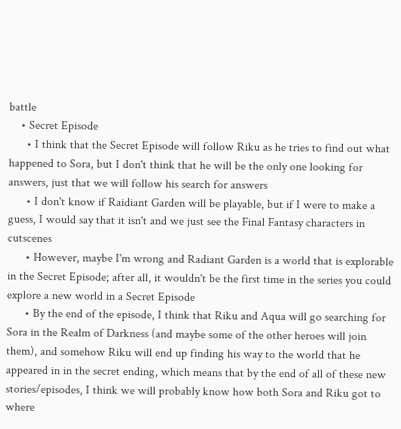battle
    • Secret Episode
      • I think that the Secret Episode will follow Riku as he tries to find out what happened to Sora, but I don't think that he will be the only one looking for answers, just that we will follow his search for answers
      • I don't know if Raidiant Garden will be playable, but if I were to make a guess, I would say that it isn't and we just see the Final Fantasy characters in cutscenes
      • However, maybe I'm wrong and Radiant Garden is a world that is explorable in the Secret Episode; after all, it wouldn't be the first time in the series you could explore a new world in a Secret Episode
      • By the end of the episode, I think that Riku and Aqua will go searching for Sora in the Realm of Darkness (and maybe some of the other heroes will join them), and somehow Riku will end up finding his way to the world that he appeared in in the secret ending, which means that by the end of all of these new stories/episodes, I think we will probably know how both Sora and Riku got to where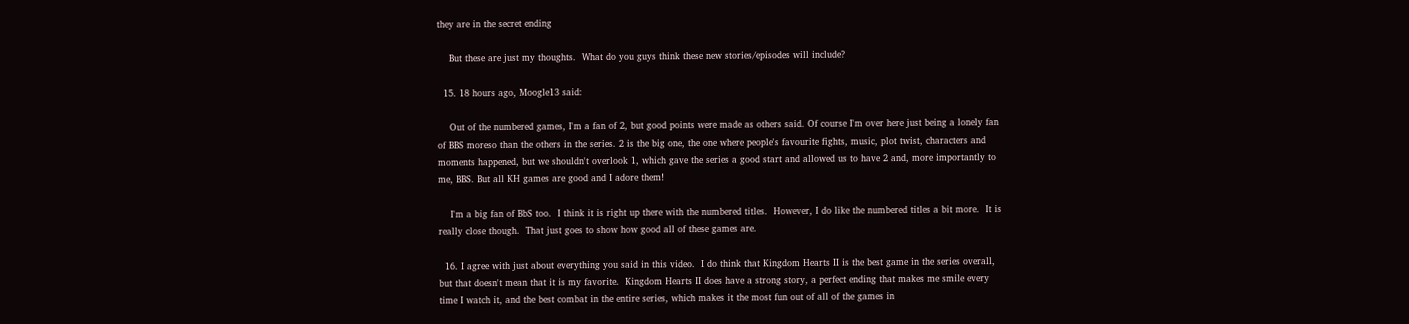they are in the secret ending

    But these are just my thoughts.  What do you guys think these new stories/episodes will include?

  15. 18 hours ago, Moogle13 said:

    Out of the numbered games, I'm a fan of 2, but good points were made as others said. Of course I'm over here just being a lonely fan of BBS moreso than the others in the series. 2 is the big one, the one where people's favourite fights, music, plot twist, characters and moments happened, but we shouldn't overlook 1, which gave the series a good start and allowed us to have 2 and, more importantly to me, BBS. But all KH games are good and I adore them!

    I'm a big fan of BbS too.  I think it is right up there with the numbered titles.  However, I do like the numbered titles a bit more.  It is really close though.  That just goes to show how good all of these games are.

  16. I agree with just about everything you said in this video.  I do think that Kingdom Hearts II is the best game in the series overall, but that doesn't mean that it is my favorite.  Kingdom Hearts II does have a strong story, a perfect ending that makes me smile every time I watch it, and the best combat in the entire series, which makes it the most fun out of all of the games in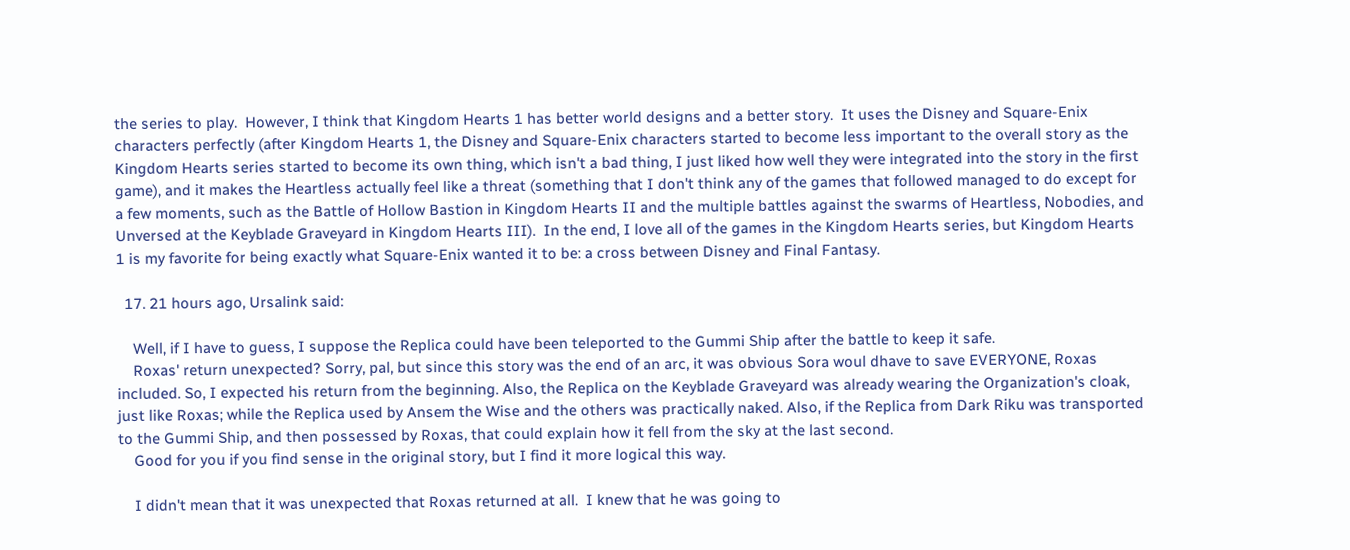the series to play.  However, I think that Kingdom Hearts 1 has better world designs and a better story.  It uses the Disney and Square-Enix characters perfectly (after Kingdom Hearts 1, the Disney and Square-Enix characters started to become less important to the overall story as the Kingdom Hearts series started to become its own thing, which isn't a bad thing, I just liked how well they were integrated into the story in the first game), and it makes the Heartless actually feel like a threat (something that I don't think any of the games that followed managed to do except for a few moments, such as the Battle of Hollow Bastion in Kingdom Hearts II and the multiple battles against the swarms of Heartless, Nobodies, and Unversed at the Keyblade Graveyard in Kingdom Hearts III).  In the end, I love all of the games in the Kingdom Hearts series, but Kingdom Hearts 1 is my favorite for being exactly what Square-Enix wanted it to be: a cross between Disney and Final Fantasy.

  17. 21 hours ago, Ursalink said:

    Well, if I have to guess, I suppose the Replica could have been teleported to the Gummi Ship after the battle to keep it safe.
    Roxas' return unexpected? Sorry, pal, but since this story was the end of an arc, it was obvious Sora woul dhave to save EVERYONE, Roxas included. So, I expected his return from the beginning. Also, the Replica on the Keyblade Graveyard was already wearing the Organization's cloak, just like Roxas; while the Replica used by Ansem the Wise and the others was practically naked. Also, if the Replica from Dark Riku was transported to the Gummi Ship, and then possessed by Roxas, that could explain how it fell from the sky at the last second.
    Good for you if you find sense in the original story, but I find it more logical this way.

    I didn't mean that it was unexpected that Roxas returned at all.  I knew that he was going to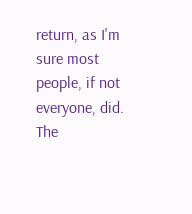return, as I'm sure most people, if not everyone, did.  The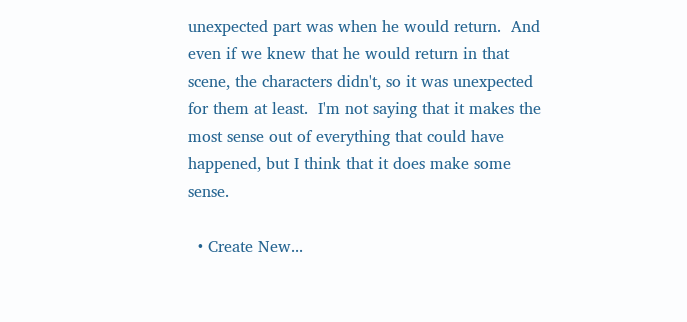unexpected part was when he would return.  And even if we knew that he would return in that scene, the characters didn't, so it was unexpected for them at least.  I'm not saying that it makes the most sense out of everything that could have happened, but I think that it does make some sense.

  • Create New...